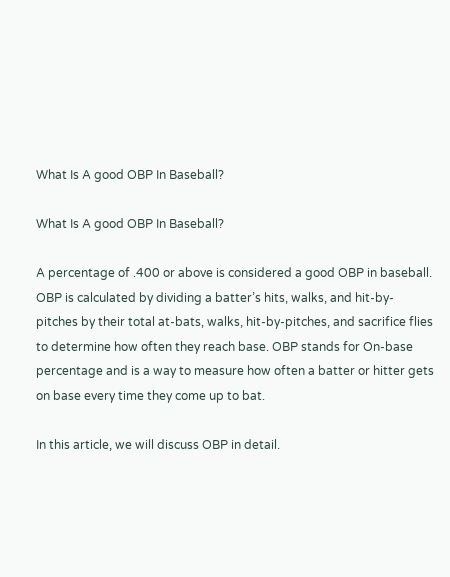What Is A good OBP In Baseball?

What Is A good OBP In Baseball?

A percentage of .400 or above is considered a good OBP in baseball. OBP is calculated by dividing a batter’s hits, walks, and hit-by-pitches by their total at-bats, walks, hit-by-pitches, and sacrifice flies to determine how often they reach base. OBP stands for On-base percentage and is a way to measure how often a batter or hitter gets on base every time they come up to bat.

In this article, we will discuss OBP in detail.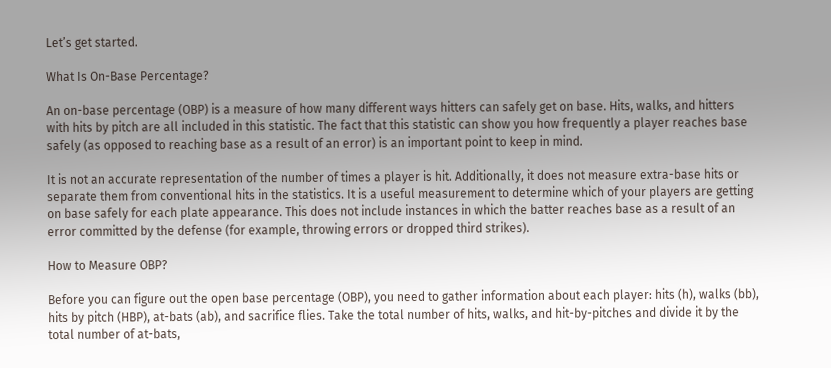Let’s get started.

What Is On-Base Percentage?

An on-base percentage (OBP) is a measure of how many different ways hitters can safely get on base. Hits, walks, and hitters with hits by pitch are all included in this statistic. The fact that this statistic can show you how frequently a player reaches base safely (as opposed to reaching base as a result of an error) is an important point to keep in mind.

It is not an accurate representation of the number of times a player is hit. Additionally, it does not measure extra-base hits or separate them from conventional hits in the statistics. It is a useful measurement to determine which of your players are getting on base safely for each plate appearance. This does not include instances in which the batter reaches base as a result of an error committed by the defense (for example, throwing errors or dropped third strikes).

How to Measure OBP?

Before you can figure out the open base percentage (OBP), you need to gather information about each player: hits (h), walks (bb), hits by pitch (HBP), at-bats (ab), and sacrifice flies. Take the total number of hits, walks, and hit-by-pitches and divide it by the total number of at-bats,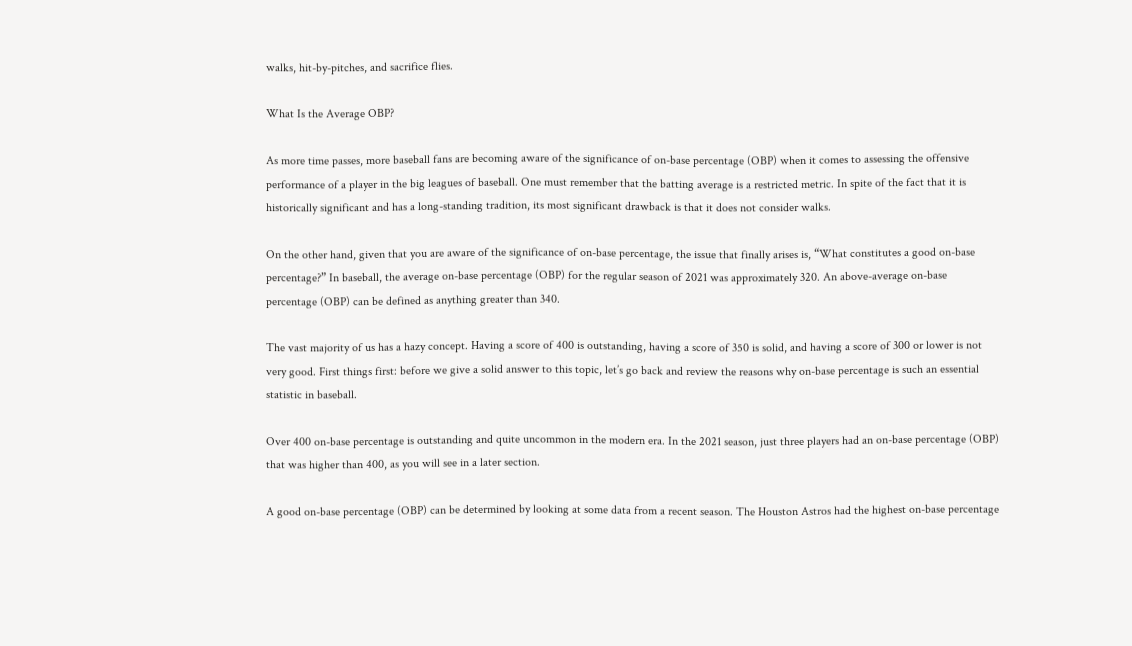walks, hit-by-pitches, and sacrifice flies.

What Is the Average OBP?

As more time passes, more baseball fans are becoming aware of the significance of on-base percentage (OBP) when it comes to assessing the offensive performance of a player in the big leagues of baseball. One must remember that the batting average is a restricted metric. In spite of the fact that it is historically significant and has a long-standing tradition, its most significant drawback is that it does not consider walks.

On the other hand, given that you are aware of the significance of on-base percentage, the issue that finally arises is, “What constitutes a good on-base percentage?” In baseball, the average on-base percentage (OBP) for the regular season of 2021 was approximately 320. An above-average on-base percentage (OBP) can be defined as anything greater than 340.

The vast majority of us has a hazy concept. Having a score of 400 is outstanding, having a score of 350 is solid, and having a score of 300 or lower is not very good. First things first: before we give a solid answer to this topic, let’s go back and review the reasons why on-base percentage is such an essential statistic in baseball.

Over 400 on-base percentage is outstanding and quite uncommon in the modern era. In the 2021 season, just three players had an on-base percentage (OBP) that was higher than 400, as you will see in a later section.

A good on-base percentage (OBP) can be determined by looking at some data from a recent season. The Houston Astros had the highest on-base percentage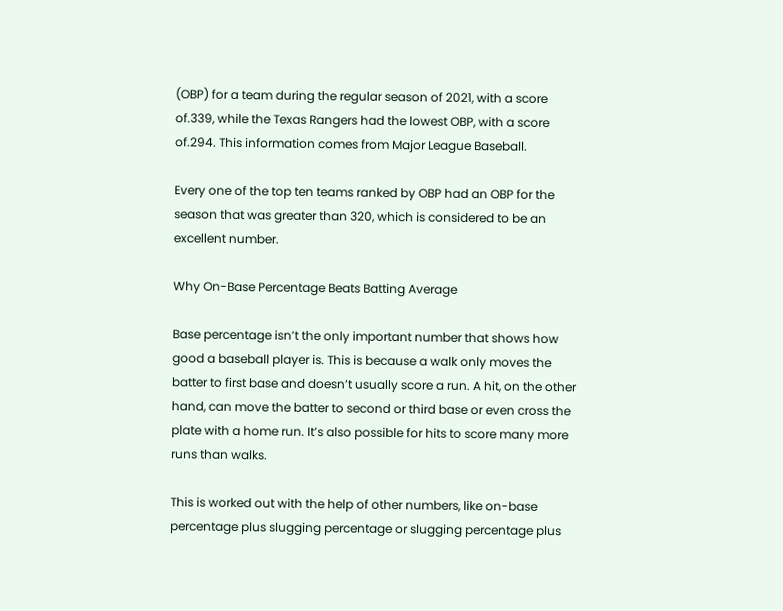(OBP) for a team during the regular season of 2021, with a score of.339, while the Texas Rangers had the lowest OBP, with a score of.294. This information comes from Major League Baseball.

Every one of the top ten teams ranked by OBP had an OBP for the season that was greater than 320, which is considered to be an excellent number.

Why On-Base Percentage Beats Batting Average

Base percentage isn’t the only important number that shows how good a baseball player is. This is because a walk only moves the batter to first base and doesn’t usually score a run. A hit, on the other hand, can move the batter to second or third base or even cross the plate with a home run. It’s also possible for hits to score many more runs than walks.

This is worked out with the help of other numbers, like on-base percentage plus slugging percentage or slugging percentage plus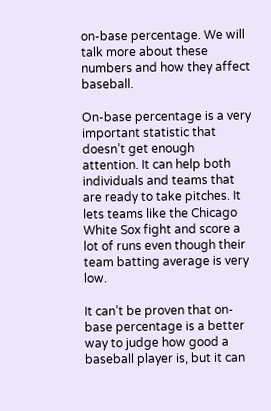on-base percentage. We will talk more about these numbers and how they affect baseball.

On-base percentage is a very important statistic that doesn’t get enough attention. It can help both individuals and teams that are ready to take pitches. It lets teams like the Chicago White Sox fight and score a lot of runs even though their team batting average is very low.

It can’t be proven that on-base percentage is a better way to judge how good a baseball player is, but it can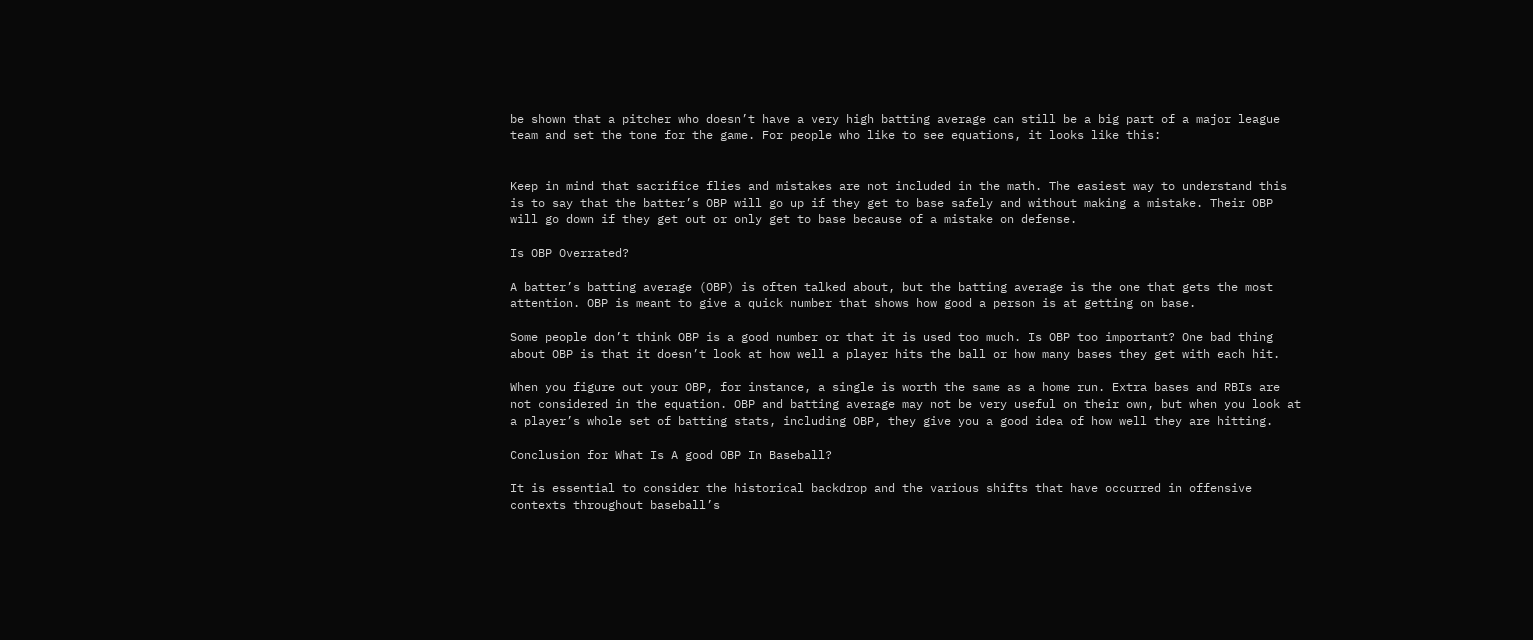be shown that a pitcher who doesn’t have a very high batting average can still be a big part of a major league team and set the tone for the game. For people who like to see equations, it looks like this:


Keep in mind that sacrifice flies and mistakes are not included in the math. The easiest way to understand this is to say that the batter’s OBP will go up if they get to base safely and without making a mistake. Their OBP will go down if they get out or only get to base because of a mistake on defense.

Is OBP Overrated?

A batter’s batting average (OBP) is often talked about, but the batting average is the one that gets the most attention. OBP is meant to give a quick number that shows how good a person is at getting on base.

Some people don’t think OBP is a good number or that it is used too much. Is OBP too important? One bad thing about OBP is that it doesn’t look at how well a player hits the ball or how many bases they get with each hit.

When you figure out your OBP, for instance, a single is worth the same as a home run. Extra bases and RBIs are not considered in the equation. OBP and batting average may not be very useful on their own, but when you look at a player’s whole set of batting stats, including OBP, they give you a good idea of how well they are hitting.

Conclusion for What Is A good OBP In Baseball?

It is essential to consider the historical backdrop and the various shifts that have occurred in offensive contexts throughout baseball’s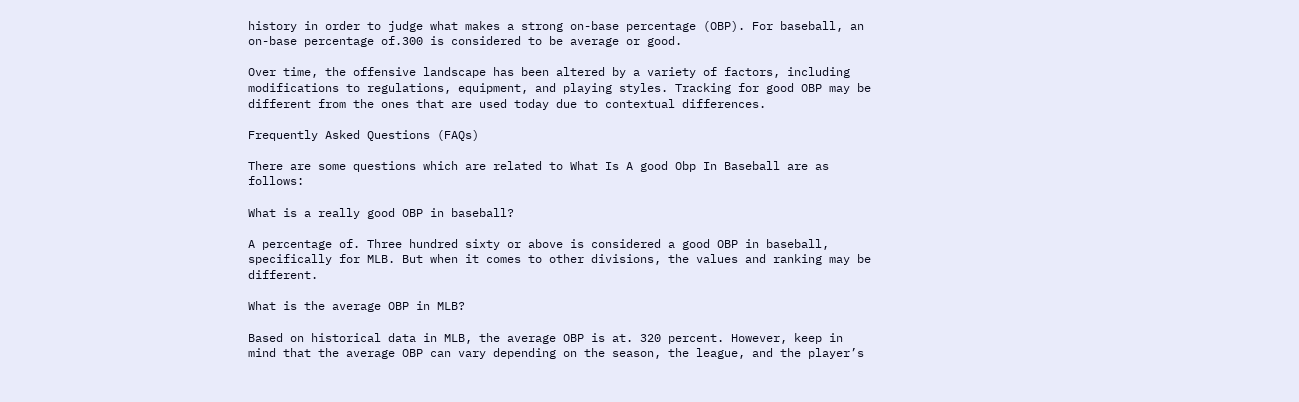history in order to judge what makes a strong on-base percentage (OBP). For baseball, an on-base percentage of.300 is considered to be average or good.

Over time, the offensive landscape has been altered by a variety of factors, including modifications to regulations, equipment, and playing styles. Tracking for good OBP may be different from the ones that are used today due to contextual differences.

Frequently Asked Questions (FAQs)

There are some questions which are related to What Is A good Obp In Baseball are as follows:

What is a really good OBP in baseball?

A percentage of. Three hundred sixty or above is considered a good OBP in baseball, specifically for MLB. But when it comes to other divisions, the values and ranking may be different.

What is the average OBP in MLB?

Based on historical data in MLB, the average OBP is at. 320 percent. However, keep in mind that the average OBP can vary depending on the season, the league, and the player’s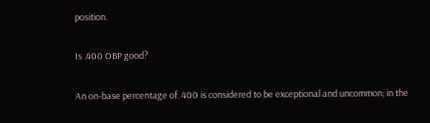position.

Is .400 OBP good?

An on-base percentage of. 400 is considered to be exceptional and uncommon; in the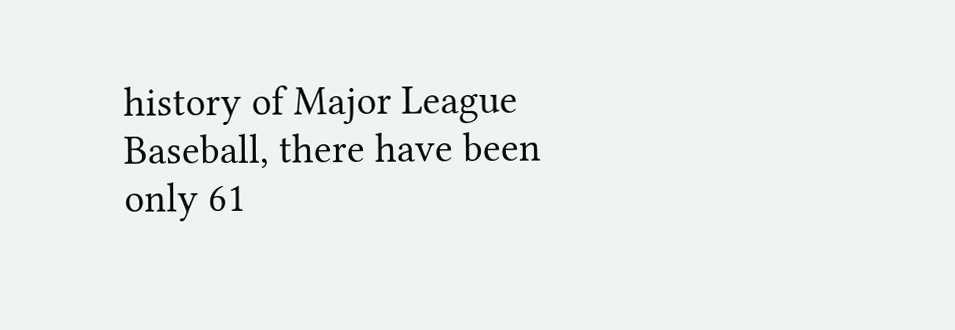history of Major League Baseball, there have been only 61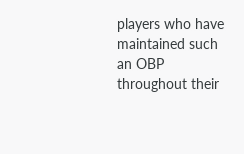players who have maintained such an OBP throughout their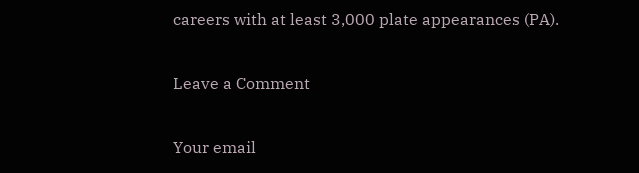careers with at least 3,000 plate appearances (PA).

Leave a Comment

Your email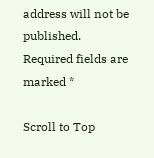address will not be published. Required fields are marked *

Scroll to Top